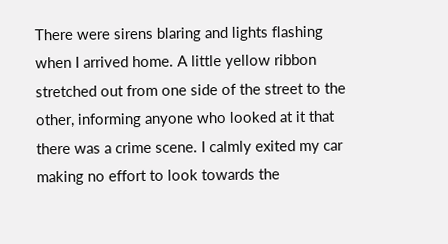There were sirens blaring and lights flashing when I arrived home. A little yellow ribbon stretched out from one side of the street to the other, informing anyone who looked at it that there was a crime scene. I calmly exited my car making no effort to look towards the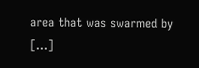area that was swarmed by […]